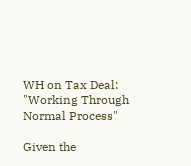WH on Tax Deal: "Working Through Normal Process"

Given the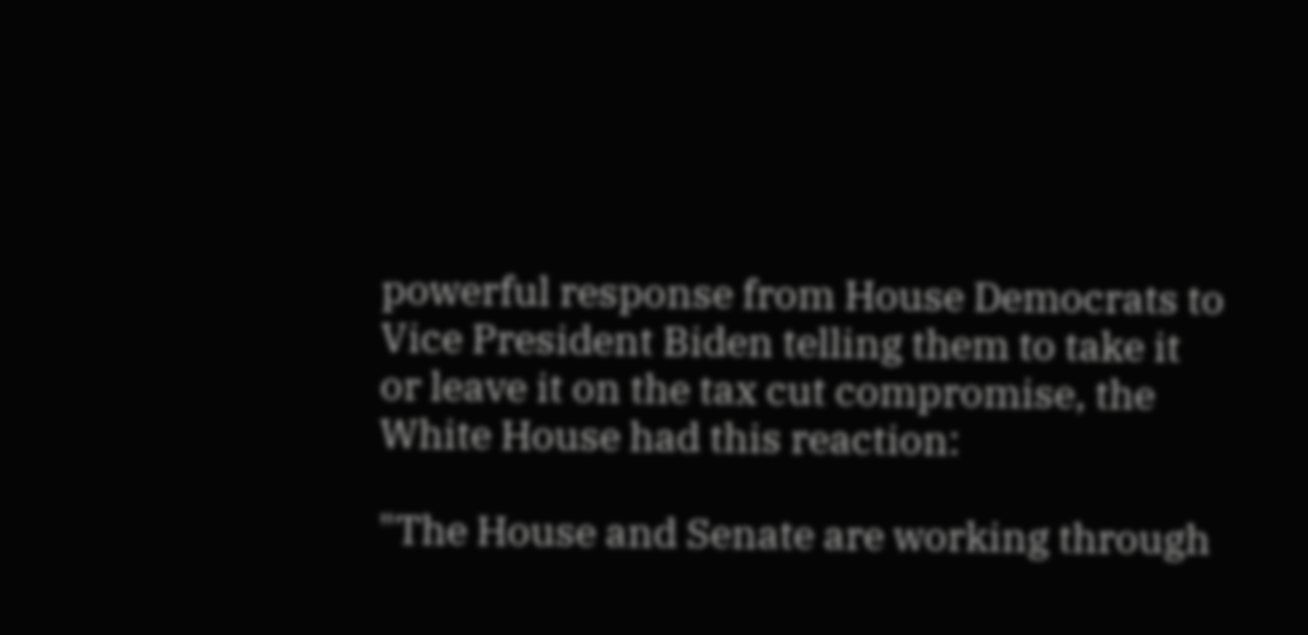powerful response from House Democrats to Vice President Biden telling them to take it or leave it on the tax cut compromise, the White House had this reaction:

"The House and Senate are working through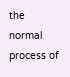the normal process of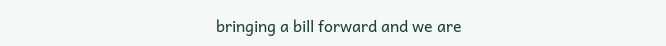bringing a bill forward and we are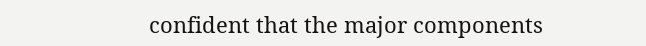confident that the major components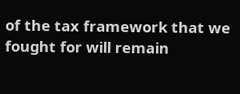of the tax framework that we fought for will remain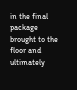in the final package brought to the floor and ultimately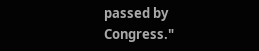passed by Congress."